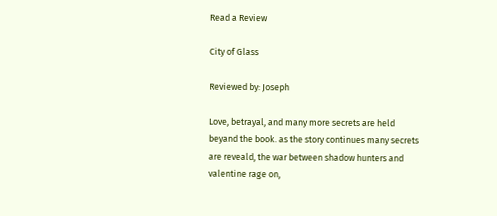Read a Review

City of Glass

Reviewed by: Joseph

Love, betrayal, and many more secrets are held beyand the book. as the story continues many secrets are reveald, the war between shadow hunters and valentine rage on,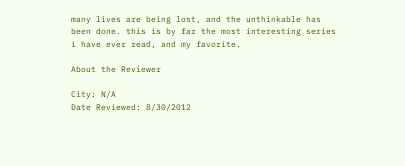many lives are being lost, and the unthinkable has been done. this is by far the most interesting series i have ever read, and my favorite.

About the Reviewer

City: N/A
Date Reviewed: 8/30/2012